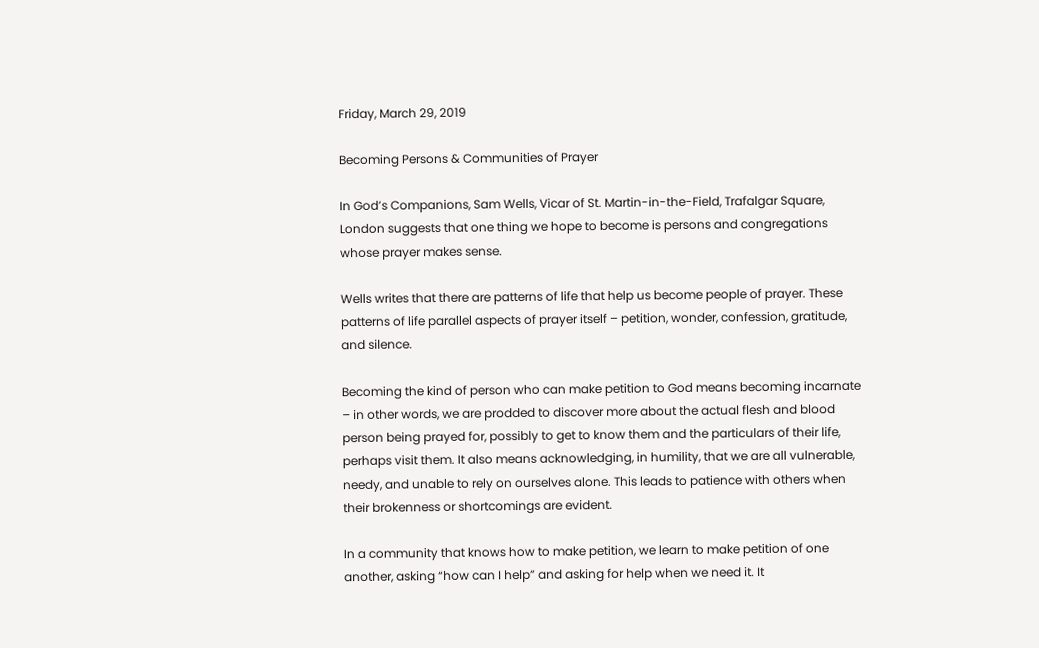Friday, March 29, 2019

Becoming Persons & Communities of Prayer

In God’s Companions, Sam Wells, Vicar of St. Martin-in-the-Field, Trafalgar Square, London suggests that one thing we hope to become is persons and congregations whose prayer makes sense.

Wells writes that there are patterns of life that help us become people of prayer. These patterns of life parallel aspects of prayer itself – petition, wonder, confession, gratitude, and silence.

Becoming the kind of person who can make petition to God means becoming incarnate – in other words, we are prodded to discover more about the actual flesh and blood person being prayed for, possibly to get to know them and the particulars of their life, perhaps visit them. It also means acknowledging, in humility, that we are all vulnerable, needy, and unable to rely on ourselves alone. This leads to patience with others when their brokenness or shortcomings are evident.

In a community that knows how to make petition, we learn to make petition of one another, asking “how can I help” and asking for help when we need it. It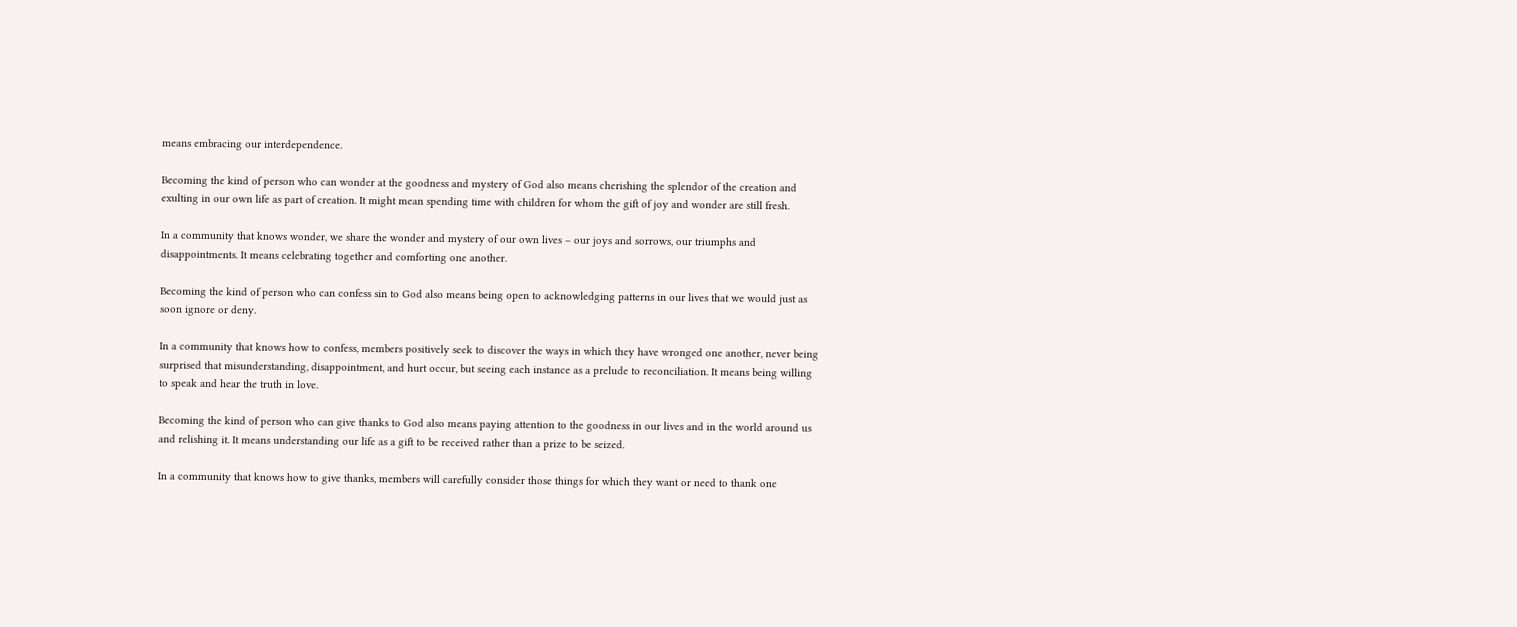means embracing our interdependence.

Becoming the kind of person who can wonder at the goodness and mystery of God also means cherishing the splendor of the creation and exulting in our own life as part of creation. It might mean spending time with children for whom the gift of joy and wonder are still fresh.

In a community that knows wonder, we share the wonder and mystery of our own lives – our joys and sorrows, our triumphs and disappointments. It means celebrating together and comforting one another.

Becoming the kind of person who can confess sin to God also means being open to acknowledging patterns in our lives that we would just as soon ignore or deny.

In a community that knows how to confess, members positively seek to discover the ways in which they have wronged one another, never being surprised that misunderstanding, disappointment, and hurt occur, but seeing each instance as a prelude to reconciliation. It means being willing to speak and hear the truth in love.

Becoming the kind of person who can give thanks to God also means paying attention to the goodness in our lives and in the world around us and relishing it. It means understanding our life as a gift to be received rather than a prize to be seized.

In a community that knows how to give thanks, members will carefully consider those things for which they want or need to thank one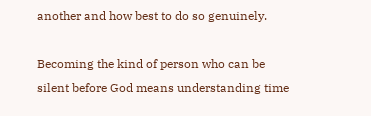another and how best to do so genuinely.

Becoming the kind of person who can be silent before God means understanding time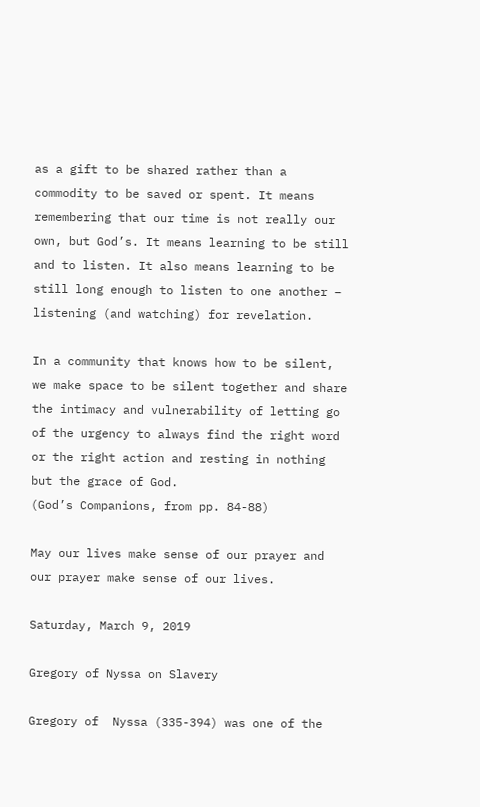as a gift to be shared rather than a commodity to be saved or spent. It means remembering that our time is not really our own, but God’s. It means learning to be still and to listen. It also means learning to be still long enough to listen to one another – listening (and watching) for revelation.

In a community that knows how to be silent, we make space to be silent together and share the intimacy and vulnerability of letting go of the urgency to always find the right word or the right action and resting in nothing but the grace of God.
(God’s Companions, from pp. 84-88)

May our lives make sense of our prayer and our prayer make sense of our lives.

Saturday, March 9, 2019

Gregory of Nyssa on Slavery

Gregory of  Nyssa (335-394) was one of the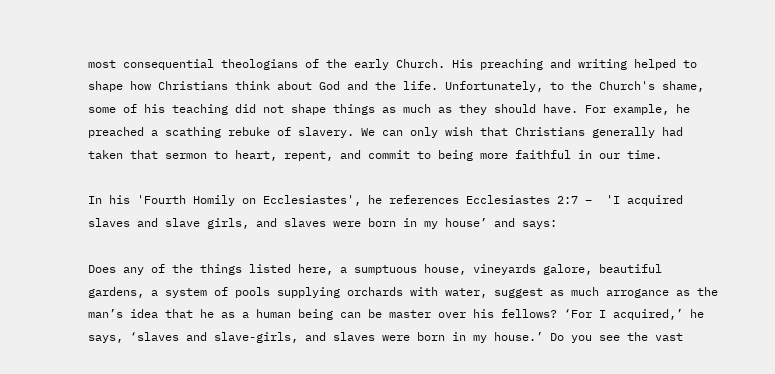most consequential theologians of the early Church. His preaching and writing helped to shape how Christians think about God and the life. Unfortunately, to the Church's shame, some of his teaching did not shape things as much as they should have. For example, he preached a scathing rebuke of slavery. We can only wish that Christians generally had taken that sermon to heart, repent, and commit to being more faithful in our time.

In his 'Fourth Homily on Ecclesiastes', he references Ecclesiastes 2:7 –  'I acquired slaves and slave girls, and slaves were born in my house’ and says:

Does any of the things listed here, a sumptuous house, vineyards galore, beautiful gardens, a system of pools supplying orchards with water, suggest as much arrogance as the man’s idea that he as a human being can be master over his fellows? ‘For I acquired,’ he says, ‘slaves and slave-girls, and slaves were born in my house.’ Do you see the vast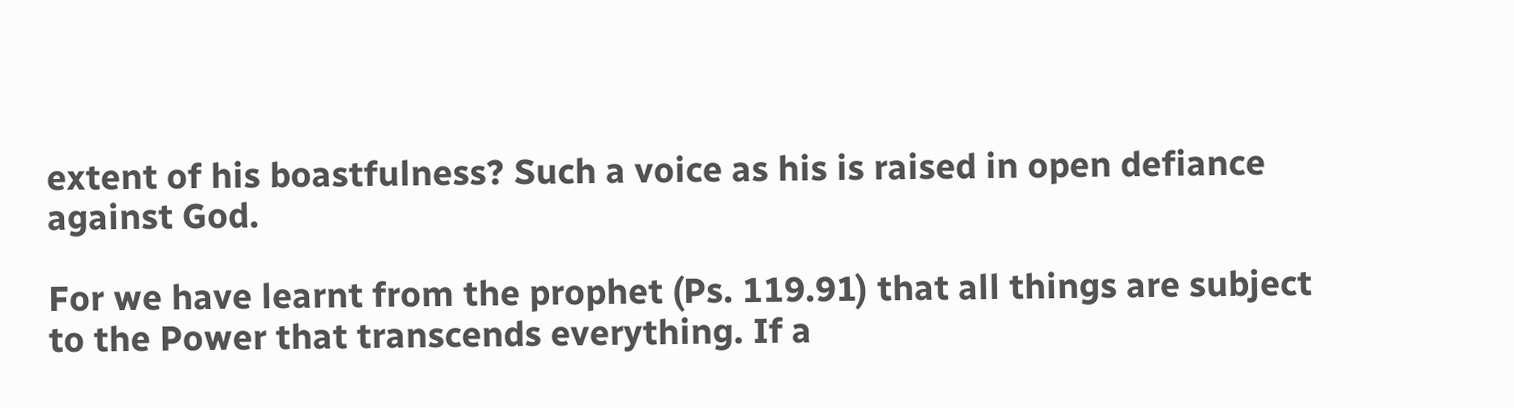extent of his boastfulness? Such a voice as his is raised in open defiance against God.

For we have learnt from the prophet (Ps. 119.91) that all things are subject to the Power that transcends everything. If a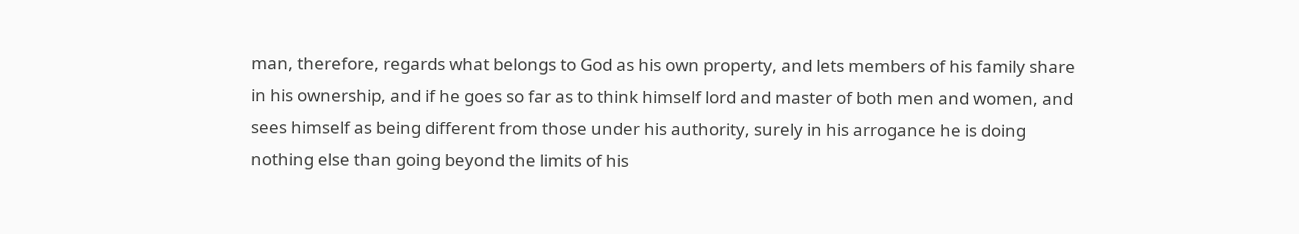man, therefore, regards what belongs to God as his own property, and lets members of his family share in his ownership, and if he goes so far as to think himself lord and master of both men and women, and sees himself as being different from those under his authority, surely in his arrogance he is doing nothing else than going beyond the limits of his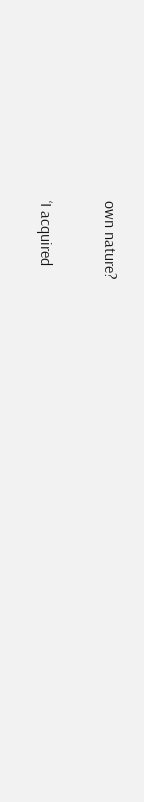own nature?

‘I acquired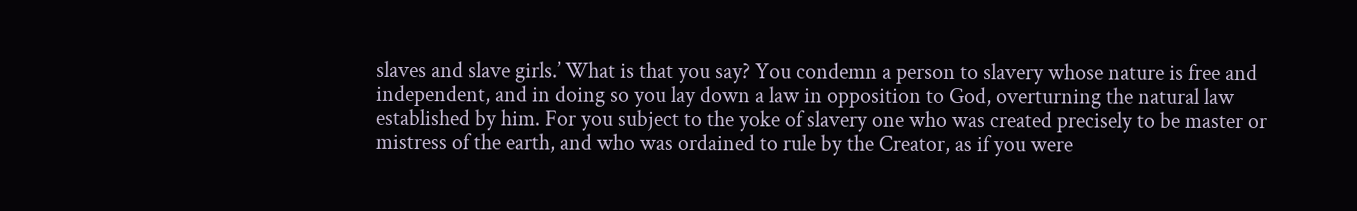slaves and slave girls.’ What is that you say? You condemn a person to slavery whose nature is free and independent, and in doing so you lay down a law in opposition to God, overturning the natural law established by him. For you subject to the yoke of slavery one who was created precisely to be master or mistress of the earth, and who was ordained to rule by the Creator, as if you were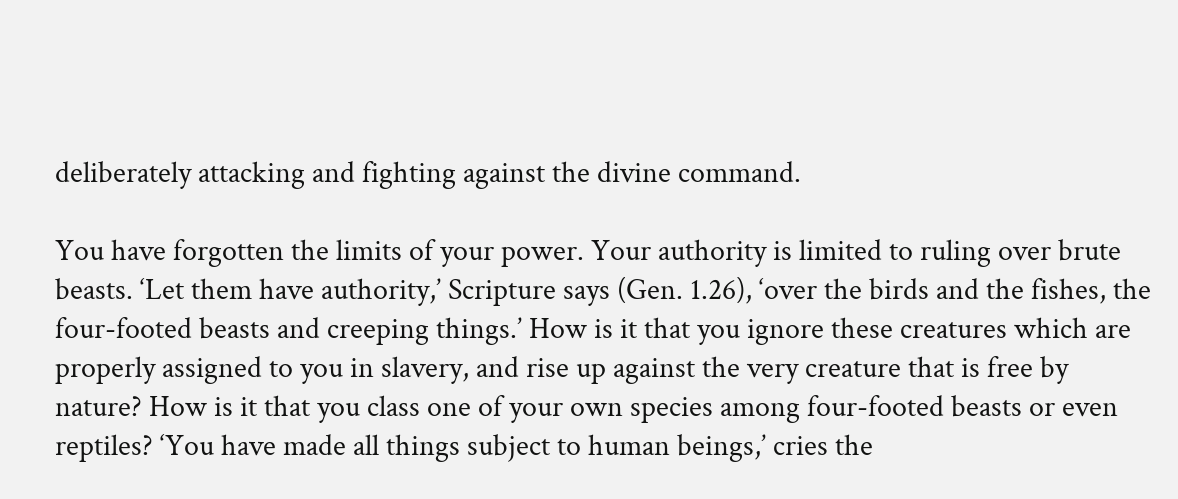deliberately attacking and fighting against the divine command.

You have forgotten the limits of your power. Your authority is limited to ruling over brute beasts. ‘Let them have authority,’ Scripture says (Gen. 1.26), ‘over the birds and the fishes, the four-footed beasts and creeping things.’ How is it that you ignore these creatures which are properly assigned to you in slavery, and rise up against the very creature that is free by nature? How is it that you class one of your own species among four-footed beasts or even reptiles? ‘You have made all things subject to human beings,’ cries the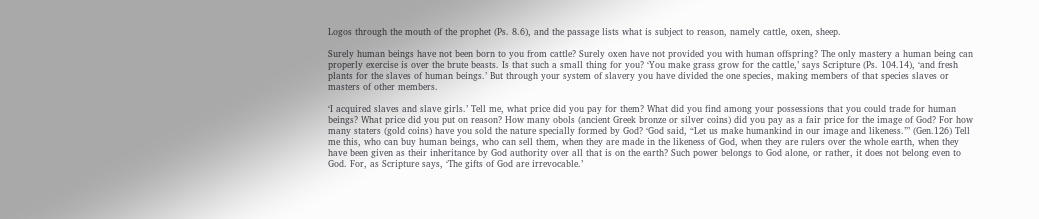Logos through the mouth of the prophet (Ps. 8.6), and the passage lists what is subject to reason, namely cattle, oxen, sheep.

Surely human beings have not been born to you from cattle? Surely oxen have not provided you with human offspring? The only mastery a human being can properly exercise is over the brute beasts. Is that such a small thing for you? ‘You make grass grow for the cattle,’ says Scripture (Ps. 104.14), ‘and fresh plants for the slaves of human beings.’ But through your system of slavery you have divided the one species, making members of that species slaves or masters of other members.

‘I acquired slaves and slave girls.’ Tell me, what price did you pay for them? What did you find among your possessions that you could trade for human beings? What price did you put on reason? How many obols (ancient Greek bronze or silver coins) did you pay as a fair price for the image of God? For how many staters (gold coins) have you sold the nature specially formed by God? ‘God said, “Let us make humankind in our image and likeness.”’ (Gen.126) Tell me this, who can buy human beings, who can sell them, when they are made in the likeness of God, when they are rulers over the whole earth, when they have been given as their inheritance by God authority over all that is on the earth? Such power belongs to God alone, or rather, it does not belong even to God. For, as Scripture says, ‘The gifts of God are irrevocable.’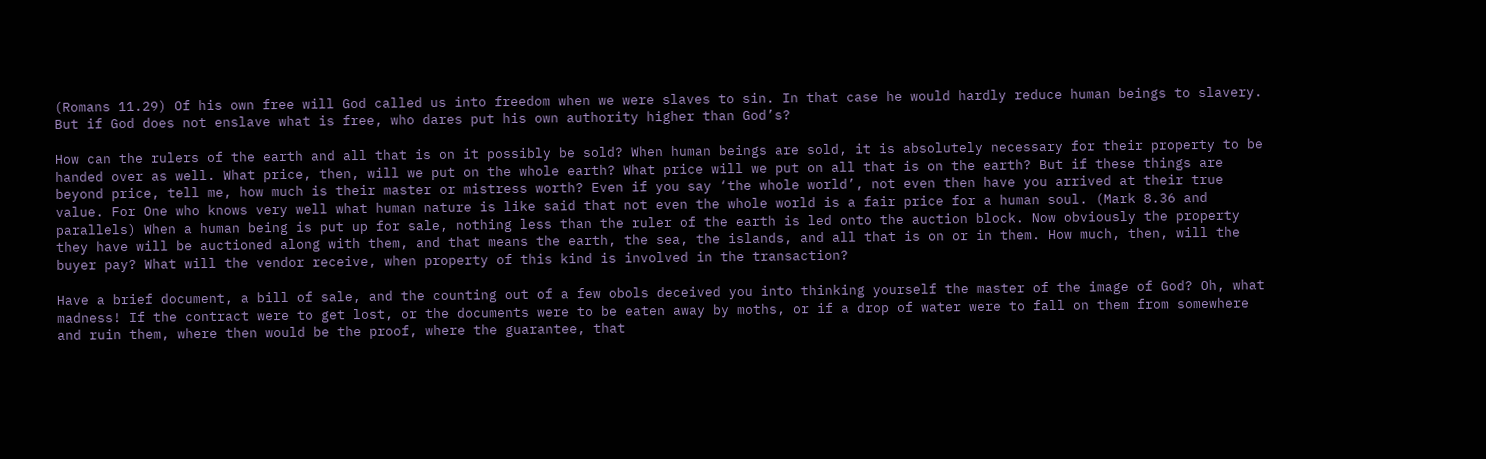(Romans 11.29) Of his own free will God called us into freedom when we were slaves to sin. In that case he would hardly reduce human beings to slavery. But if God does not enslave what is free, who dares put his own authority higher than God’s?

How can the rulers of the earth and all that is on it possibly be sold? When human beings are sold, it is absolutely necessary for their property to be handed over as well. What price, then, will we put on the whole earth? What price will we put on all that is on the earth? But if these things are beyond price, tell me, how much is their master or mistress worth? Even if you say ‘the whole world’, not even then have you arrived at their true value. For One who knows very well what human nature is like said that not even the whole world is a fair price for a human soul. (Mark 8.36 and parallels) When a human being is put up for sale, nothing less than the ruler of the earth is led onto the auction block. Now obviously the property they have will be auctioned along with them, and that means the earth, the sea, the islands, and all that is on or in them. How much, then, will the buyer pay? What will the vendor receive, when property of this kind is involved in the transaction?

Have a brief document, a bill of sale, and the counting out of a few obols deceived you into thinking yourself the master of the image of God? Oh, what madness! If the contract were to get lost, or the documents were to be eaten away by moths, or if a drop of water were to fall on them from somewhere and ruin them, where then would be the proof, where the guarantee, that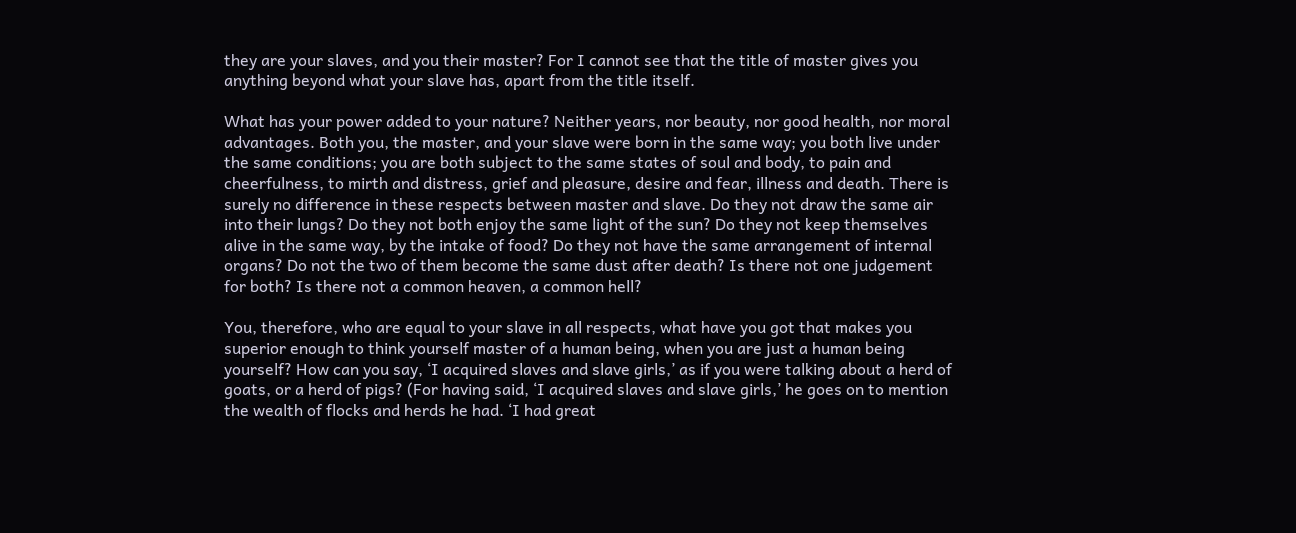they are your slaves, and you their master? For I cannot see that the title of master gives you anything beyond what your slave has, apart from the title itself.

What has your power added to your nature? Neither years, nor beauty, nor good health, nor moral advantages. Both you, the master, and your slave were born in the same way; you both live under the same conditions; you are both subject to the same states of soul and body, to pain and cheerfulness, to mirth and distress, grief and pleasure, desire and fear, illness and death. There is surely no difference in these respects between master and slave. Do they not draw the same air into their lungs? Do they not both enjoy the same light of the sun? Do they not keep themselves alive in the same way, by the intake of food? Do they not have the same arrangement of internal organs? Do not the two of them become the same dust after death? Is there not one judgement for both? Is there not a common heaven, a common hell?

You, therefore, who are equal to your slave in all respects, what have you got that makes you superior enough to think yourself master of a human being, when you are just a human being yourself? How can you say, ‘I acquired slaves and slave girls,’ as if you were talking about a herd of goats, or a herd of pigs? (For having said, ‘I acquired slaves and slave girls,’ he goes on to mention the wealth of flocks and herds he had. ‘I had great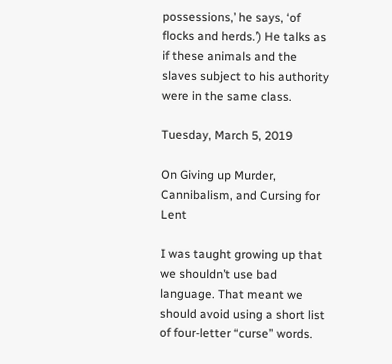possessions,’ he says, ‘of flocks and herds.’) He talks as if these animals and the slaves subject to his authority were in the same class.

Tuesday, March 5, 2019

On Giving up Murder, Cannibalism, and Cursing for Lent

I was taught growing up that we shouldn’t use bad language. That meant we should avoid using a short list of four-letter “curse” words.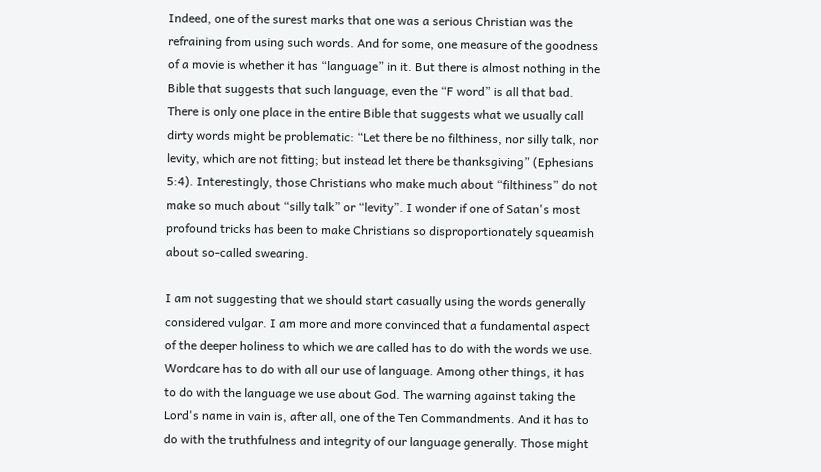Indeed, one of the surest marks that one was a serious Christian was the refraining from using such words. And for some, one measure of the goodness of a movie is whether it has “language” in it. But there is almost nothing in the Bible that suggests that such language, even the “F word” is all that bad. There is only one place in the entire Bible that suggests what we usually call dirty words might be problematic: “Let there be no filthiness, nor silly talk, nor levity, which are not fitting; but instead let there be thanksgiving” (Ephesians 5:4). Interestingly, those Christians who make much about “filthiness” do not make so much about “silly talk” or “levity”. I wonder if one of Satan's most profound tricks has been to make Christians so disproportionately squeamish about so-called swearing.

I am not suggesting that we should start casually using the words generally considered vulgar. I am more and more convinced that a fundamental aspect of the deeper holiness to which we are called has to do with the words we use. Wordcare has to do with all our use of language. Among other things, it has to do with the language we use about God. The warning against taking the Lord's name in vain is, after all, one of the Ten Commandments. And it has to do with the truthfulness and integrity of our language generally. Those might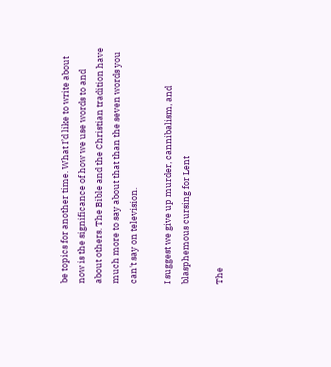be topics for another time. What I’d like to write about now is the significance of how we use words to and about others. The Bible and the Christian tradition have much more to say about that than the seven words you can't say on television.

I suggest we give up murder, cannibalism, and blasphemous cursing for Lent

The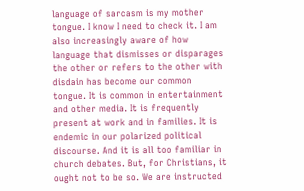language of sarcasm is my mother tongue. I know I need to check it. I am also increasingly aware of how language that dismisses or disparages the other or refers to the other with disdain has become our common tongue. It is common in entertainment and other media. It is frequently present at work and in families. It is endemic in our polarized political discourse. And it is all too familiar in church debates. But, for Christians, it ought not to be so. We are instructed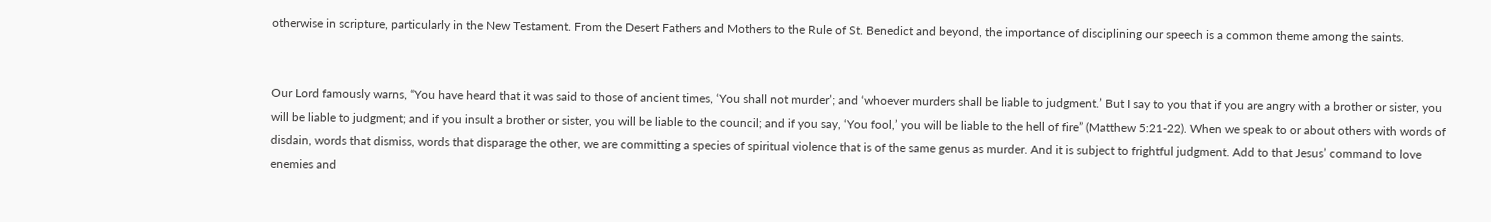otherwise in scripture, particularly in the New Testament. From the Desert Fathers and Mothers to the Rule of St. Benedict and beyond, the importance of disciplining our speech is a common theme among the saints.


Our Lord famously warns, “You have heard that it was said to those of ancient times, ‘You shall not murder’; and ‘whoever murders shall be liable to judgment.’ But I say to you that if you are angry with a brother or sister, you will be liable to judgment; and if you insult a brother or sister, you will be liable to the council; and if you say, ‘You fool,’ you will be liable to the hell of fire” (Matthew 5:21-22). When we speak to or about others with words of disdain, words that dismiss, words that disparage the other, we are committing a species of spiritual violence that is of the same genus as murder. And it is subject to frightful judgment. Add to that Jesus’ command to love enemies and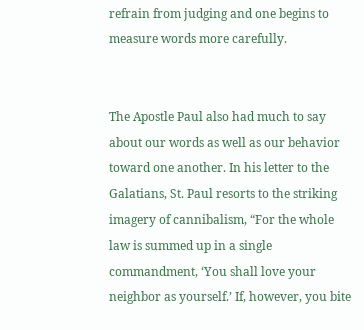refrain from judging and one begins to measure words more carefully.


The Apostle Paul also had much to say about our words as well as our behavior toward one another. In his letter to the Galatians, St. Paul resorts to the striking imagery of cannibalism, “For the whole law is summed up in a single commandment, ‘You shall love your neighbor as yourself.’ If, however, you bite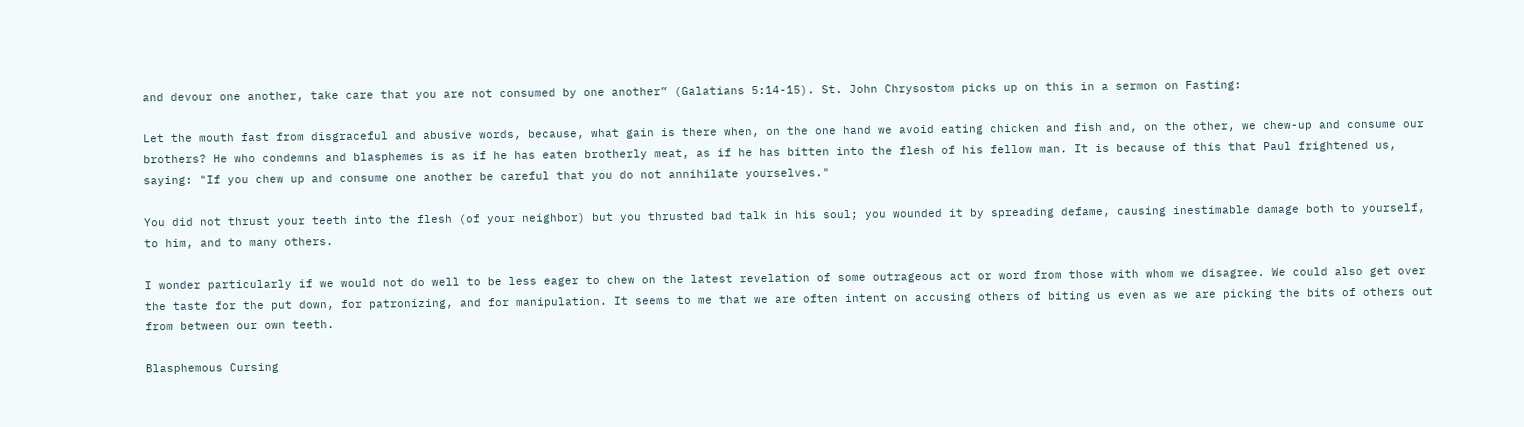and devour one another, take care that you are not consumed by one another” (Galatians 5:14-15). St. John Chrysostom picks up on this in a sermon on Fasting:

Let the mouth fast from disgraceful and abusive words, because, what gain is there when, on the one hand we avoid eating chicken and fish and, on the other, we chew-up and consume our brothers? He who condemns and blasphemes is as if he has eaten brotherly meat, as if he has bitten into the flesh of his fellow man. It is because of this that Paul frightened us, saying: "If you chew up and consume one another be careful that you do not annihilate yourselves."

You did not thrust your teeth into the flesh (of your neighbor) but you thrusted bad talk in his soul; you wounded it by spreading defame, causing inestimable damage both to yourself, to him, and to many others.

I wonder particularly if we would not do well to be less eager to chew on the latest revelation of some outrageous act or word from those with whom we disagree. We could also get over the taste for the put down, for patronizing, and for manipulation. It seems to me that we are often intent on accusing others of biting us even as we are picking the bits of others out from between our own teeth.

Blasphemous Cursing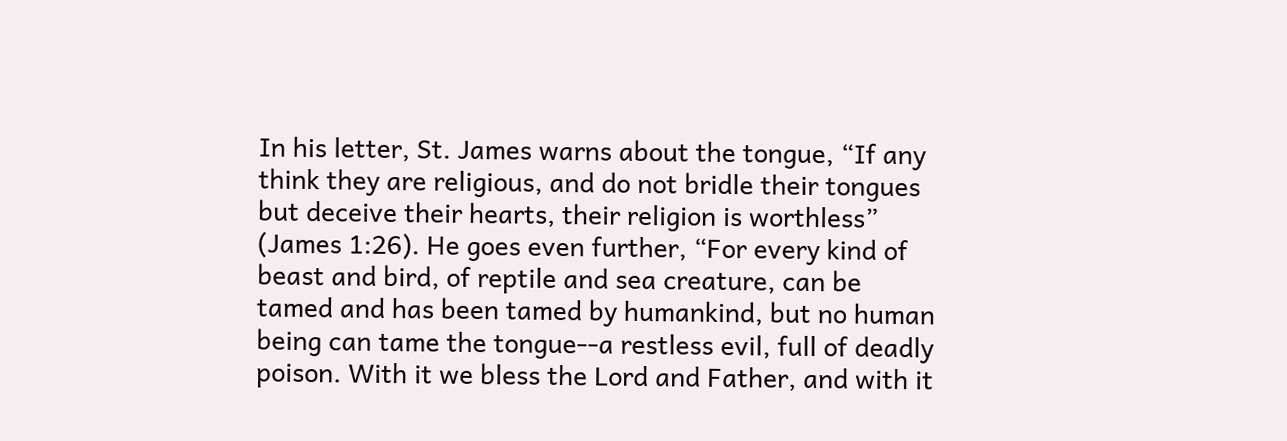In his letter, St. James warns about the tongue, “If any think they are religious, and do not bridle their tongues but deceive their hearts, their religion is worthless” (James 1:26). He goes even further, “For every kind of beast and bird, of reptile and sea creature, can be tamed and has been tamed by humankind, but no human being can tame the tongue--a restless evil, full of deadly poison. With it we bless the Lord and Father, and with it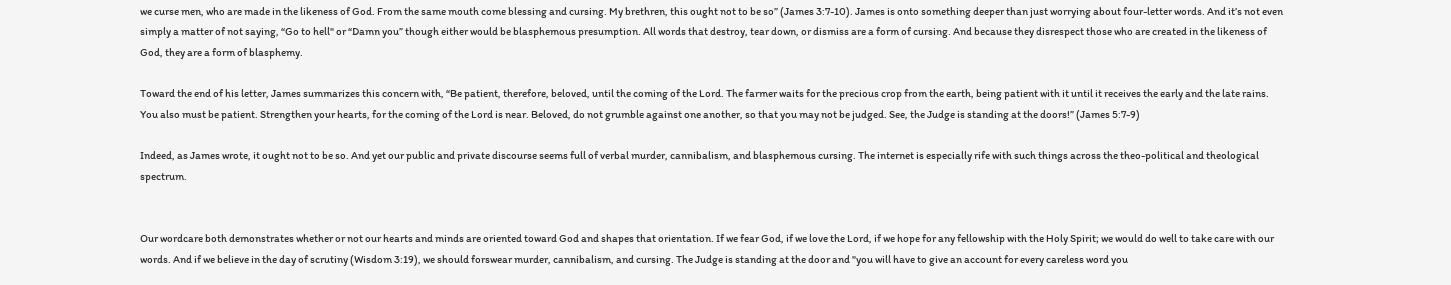we curse men, who are made in the likeness of God. From the same mouth come blessing and cursing. My brethren, this ought not to be so” (James 3:7-10). James is onto something deeper than just worrying about four-letter words. And it’s not even simply a matter of not saying, “Go to hell" or “Damn you” though either would be blasphemous presumption. All words that destroy, tear down, or dismiss are a form of cursing. And because they disrespect those who are created in the likeness of God, they are a form of blasphemy.

Toward the end of his letter, James summarizes this concern with, “Be patient, therefore, beloved, until the coming of the Lord. The farmer waits for the precious crop from the earth, being patient with it until it receives the early and the late rains. You also must be patient. Strengthen your hearts, for the coming of the Lord is near. Beloved, do not grumble against one another, so that you may not be judged. See, the Judge is standing at the doors!” (James 5:7-9)

Indeed, as James wrote, it ought not to be so. And yet our public and private discourse seems full of verbal murder, cannibalism, and blasphemous cursing. The internet is especially rife with such things across the theo-political and theological spectrum.


Our wordcare both demonstrates whether or not our hearts and minds are oriented toward God and shapes that orientation. If we fear God, if we love the Lord, if we hope for any fellowship with the Holy Spirit; we would do well to take care with our words. And if we believe in the day of scrutiny (Wisdom 3:19), we should forswear murder, cannibalism, and cursing. The Judge is standing at the door and "you will have to give an account for every careless word you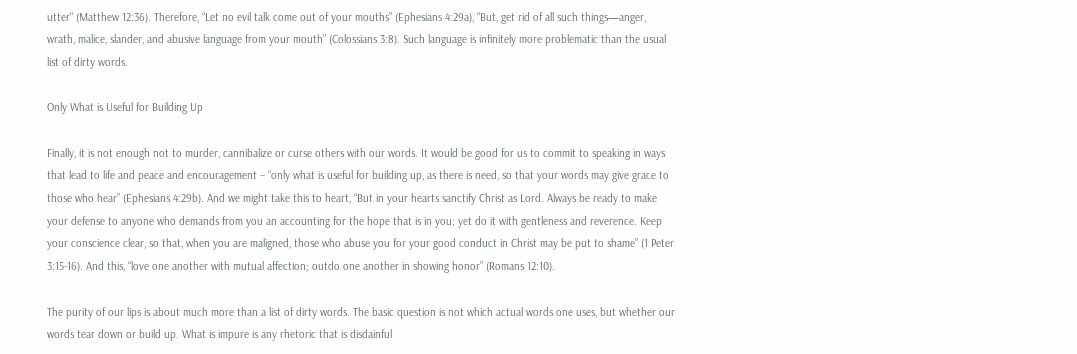utter" (Matthew 12:36). Therefore, “Let no evil talk come out of your mouths” (Ephesians 4:29a), “But, get rid of all such things—anger, wrath, malice, slander, and abusive language from your mouth” (Colossians 3:8). Such language is infinitely more problematic than the usual list of dirty words.

Only What is Useful for Building Up

Finally, it is not enough not to murder, cannibalize or curse others with our words. It would be good for us to commit to speaking in ways that lead to life and peace and encouragement – “only what is useful for building up, as there is need, so that your words may give grace to those who hear” (Ephesians 4:29b). And we might take this to heart, “But in your hearts sanctify Christ as Lord. Always be ready to make your defense to anyone who demands from you an accounting for the hope that is in you; yet do it with gentleness and reverence. Keep your conscience clear, so that, when you are maligned, those who abuse you for your good conduct in Christ may be put to shame” (1 Peter 3:15-16). And this, “love one another with mutual affection; outdo one another in showing honor” (Romans 12:10).

The purity of our lips is about much more than a list of dirty words. The basic question is not which actual words one uses, but whether our words tear down or build up. What is impure is any rhetoric that is disdainful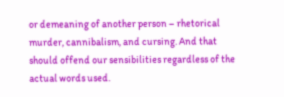or demeaning of another person – rhetorical murder, cannibalism, and cursing. And that should offend our sensibilities regardless of the actual words used.